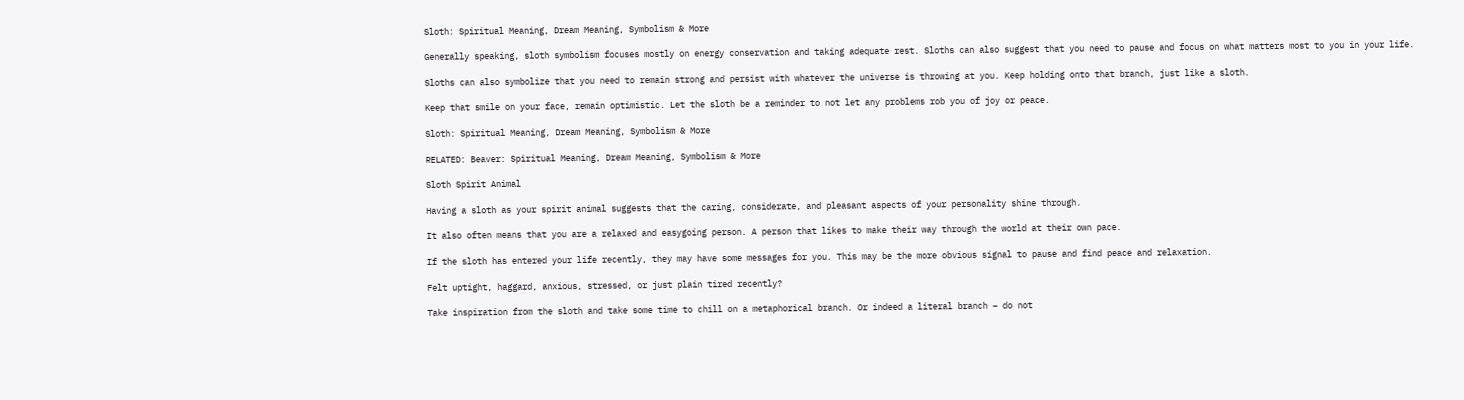Sloth: Spiritual Meaning, Dream Meaning, Symbolism & More

Generally speaking, sloth symbolism focuses mostly on energy conservation and taking adequate rest. Sloths can also suggest that you need to pause and focus on what matters most to you in your life.

Sloths can also symbolize that you need to remain strong and persist with whatever the universe is throwing at you. Keep holding onto that branch, just like a sloth.

Keep that smile on your face, remain optimistic. Let the sloth be a reminder to not let any problems rob you of joy or peace.

Sloth: Spiritual Meaning, Dream Meaning, Symbolism & More

RELATED: Beaver: Spiritual Meaning, Dream Meaning, Symbolism & More

Sloth Spirit Animal

Having a sloth as your spirit animal suggests that the caring, considerate, and pleasant aspects of your personality shine through.

It also often means that you are a relaxed and easygoing person. A person that likes to make their way through the world at their own pace.

If the sloth has entered your life recently, they may have some messages for you. This may be the more obvious signal to pause and find peace and relaxation.

Felt uptight, haggard, anxious, stressed, or just plain tired recently?

Take inspiration from the sloth and take some time to chill on a metaphorical branch. Or indeed a literal branch – do not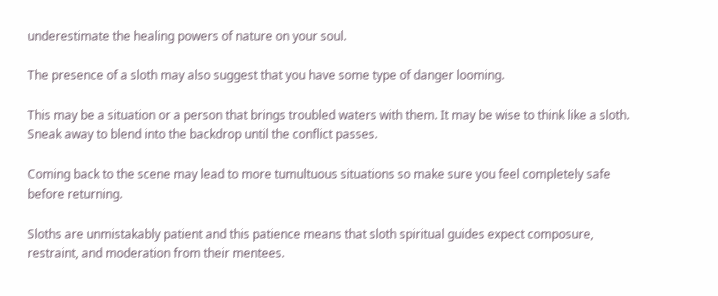underestimate the healing powers of nature on your soul.

The presence of a sloth may also suggest that you have some type of danger looming.

This may be a situation or a person that brings troubled waters with them. It may be wise to think like a sloth. Sneak away to blend into the backdrop until the conflict passes.

Coming back to the scene may lead to more tumultuous situations so make sure you feel completely safe before returning.

Sloths are unmistakably patient and this patience means that sloth spiritual guides expect composure, restraint, and moderation from their mentees.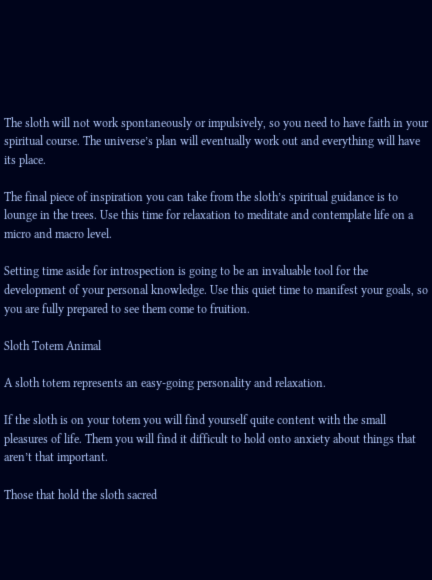The sloth will not work spontaneously or impulsively, so you need to have faith in your spiritual course. The universe’s plan will eventually work out and everything will have its place.

The final piece of inspiration you can take from the sloth’s spiritual guidance is to lounge in the trees. Use this time for relaxation to meditate and contemplate life on a micro and macro level.

Setting time aside for introspection is going to be an invaluable tool for the development of your personal knowledge. Use this quiet time to manifest your goals, so you are fully prepared to see them come to fruition.

Sloth Totem Animal

A sloth totem represents an easy-going personality and relaxation.

If the sloth is on your totem you will find yourself quite content with the small pleasures of life. Them you will find it difficult to hold onto anxiety about things that aren’t that important.

Those that hold the sloth sacred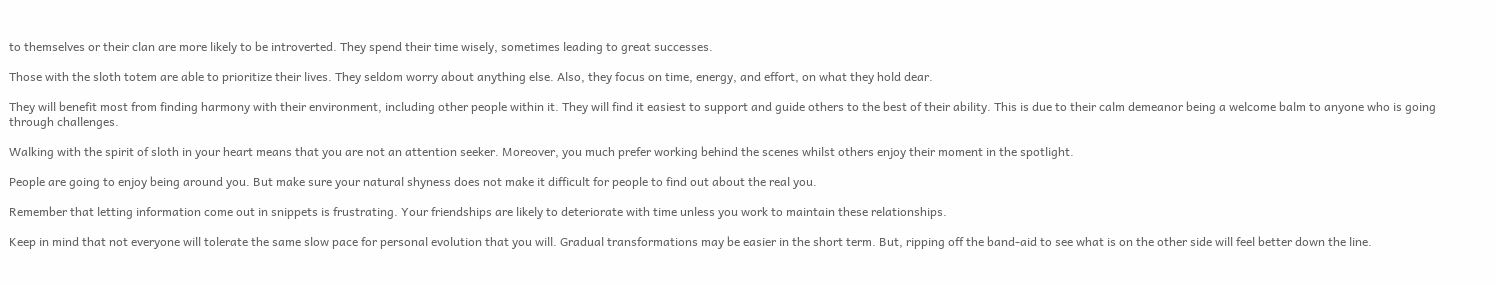to themselves or their clan are more likely to be introverted. They spend their time wisely, sometimes leading to great successes.

Those with the sloth totem are able to prioritize their lives. They seldom worry about anything else. Also, they focus on time, energy, and effort, on what they hold dear.

They will benefit most from finding harmony with their environment, including other people within it. They will find it easiest to support and guide others to the best of their ability. This is due to their calm demeanor being a welcome balm to anyone who is going through challenges.

Walking with the spirit of sloth in your heart means that you are not an attention seeker. Moreover, you much prefer working behind the scenes whilst others enjoy their moment in the spotlight.

People are going to enjoy being around you. But make sure your natural shyness does not make it difficult for people to find out about the real you.

Remember that letting information come out in snippets is frustrating. Your friendships are likely to deteriorate with time unless you work to maintain these relationships.

Keep in mind that not everyone will tolerate the same slow pace for personal evolution that you will. Gradual transformations may be easier in the short term. But, ripping off the band-aid to see what is on the other side will feel better down the line.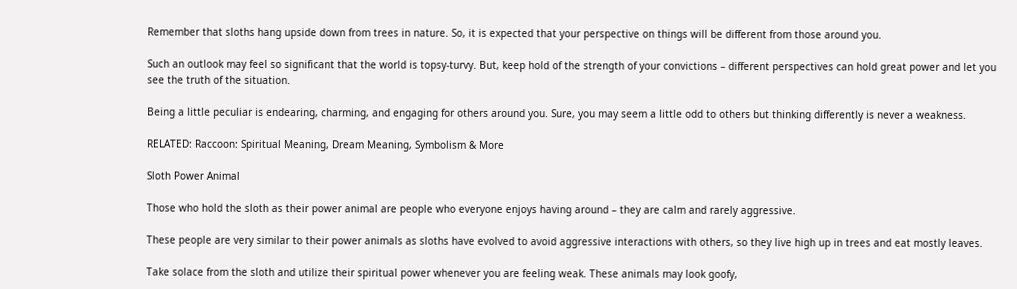Remember that sloths hang upside down from trees in nature. So, it is expected that your perspective on things will be different from those around you.

Such an outlook may feel so significant that the world is topsy-turvy. But, keep hold of the strength of your convictions – different perspectives can hold great power and let you see the truth of the situation.

Being a little peculiar is endearing, charming, and engaging for others around you. Sure, you may seem a little odd to others but thinking differently is never a weakness.

RELATED: Raccoon: Spiritual Meaning, Dream Meaning, Symbolism & More

Sloth Power Animal

Those who hold the sloth as their power animal are people who everyone enjoys having around – they are calm and rarely aggressive.

These people are very similar to their power animals as sloths have evolved to avoid aggressive interactions with others, so they live high up in trees and eat mostly leaves.

Take solace from the sloth and utilize their spiritual power whenever you are feeling weak. These animals may look goofy,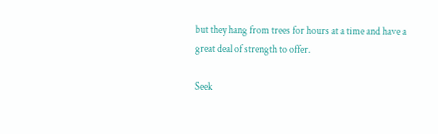but they hang from trees for hours at a time and have a great deal of strength to offer.

Seek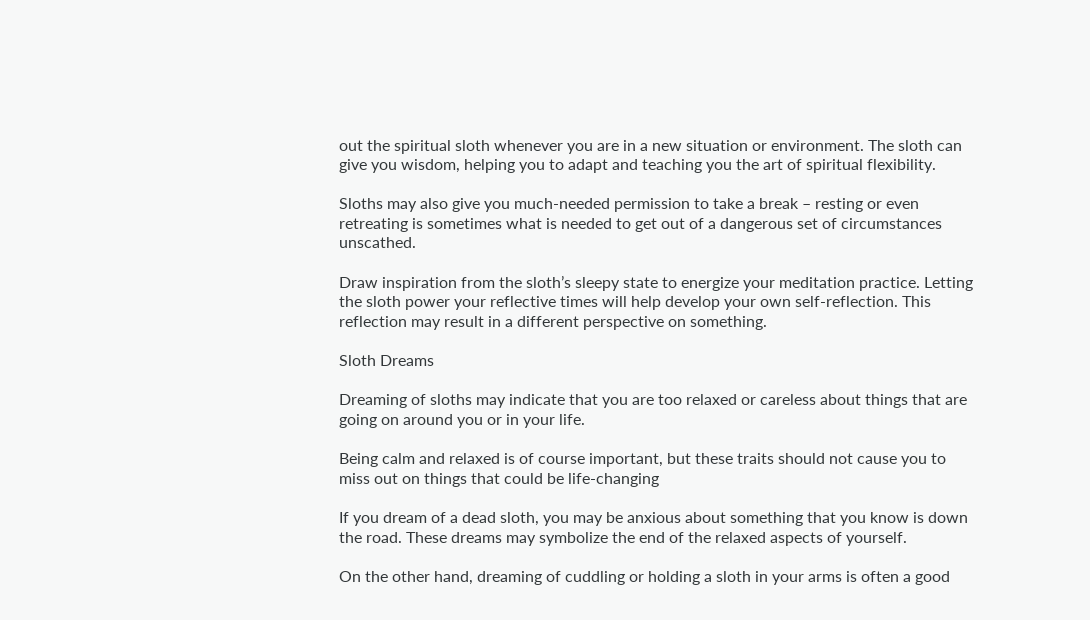out the spiritual sloth whenever you are in a new situation or environment. The sloth can give you wisdom, helping you to adapt and teaching you the art of spiritual flexibility.

Sloths may also give you much-needed permission to take a break – resting or even retreating is sometimes what is needed to get out of a dangerous set of circumstances unscathed.

Draw inspiration from the sloth’s sleepy state to energize your meditation practice. Letting the sloth power your reflective times will help develop your own self-reflection. This reflection may result in a different perspective on something.

Sloth Dreams

Dreaming of sloths may indicate that you are too relaxed or careless about things that are going on around you or in your life.

Being calm and relaxed is of course important, but these traits should not cause you to miss out on things that could be life-changing

If you dream of a dead sloth, you may be anxious about something that you know is down the road. These dreams may symbolize the end of the relaxed aspects of yourself.

On the other hand, dreaming of cuddling or holding a sloth in your arms is often a good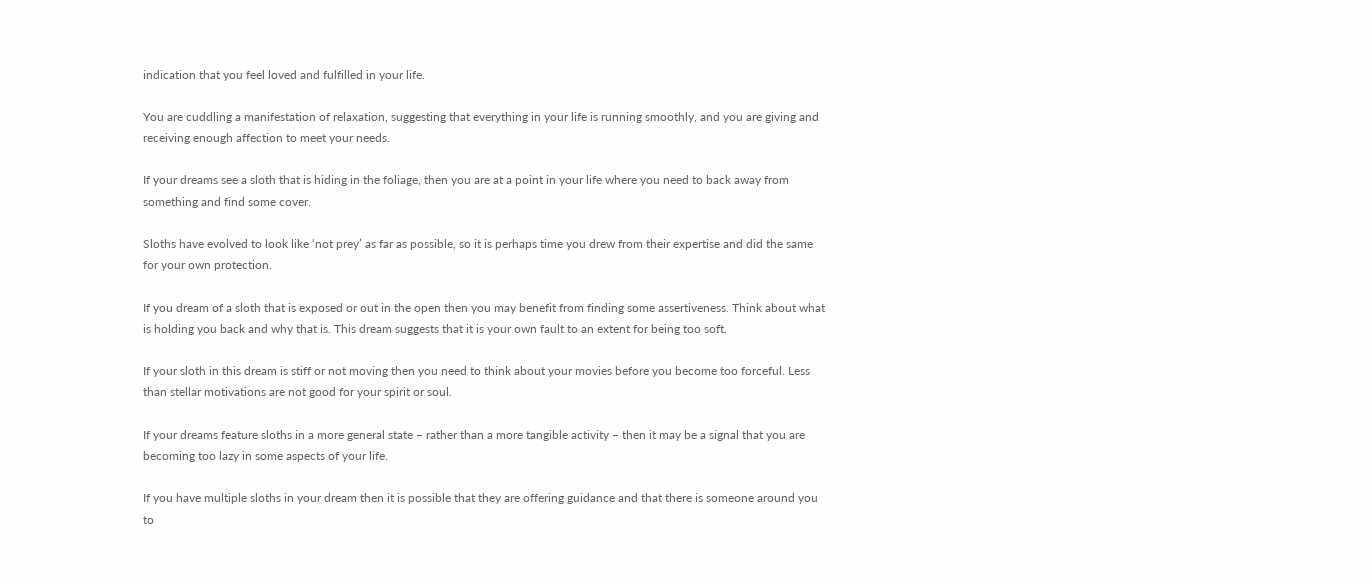indication that you feel loved and fulfilled in your life.

You are cuddling a manifestation of relaxation, suggesting that everything in your life is running smoothly, and you are giving and receiving enough affection to meet your needs.

If your dreams see a sloth that is hiding in the foliage, then you are at a point in your life where you need to back away from something and find some cover.

Sloths have evolved to look like ‘not prey’ as far as possible, so it is perhaps time you drew from their expertise and did the same for your own protection.

If you dream of a sloth that is exposed or out in the open then you may benefit from finding some assertiveness. Think about what is holding you back and why that is. This dream suggests that it is your own fault to an extent for being too soft.

If your sloth in this dream is stiff or not moving then you need to think about your movies before you become too forceful. Less than stellar motivations are not good for your spirit or soul.

If your dreams feature sloths in a more general state – rather than a more tangible activity – then it may be a signal that you are becoming too lazy in some aspects of your life.

If you have multiple sloths in your dream then it is possible that they are offering guidance and that there is someone around you to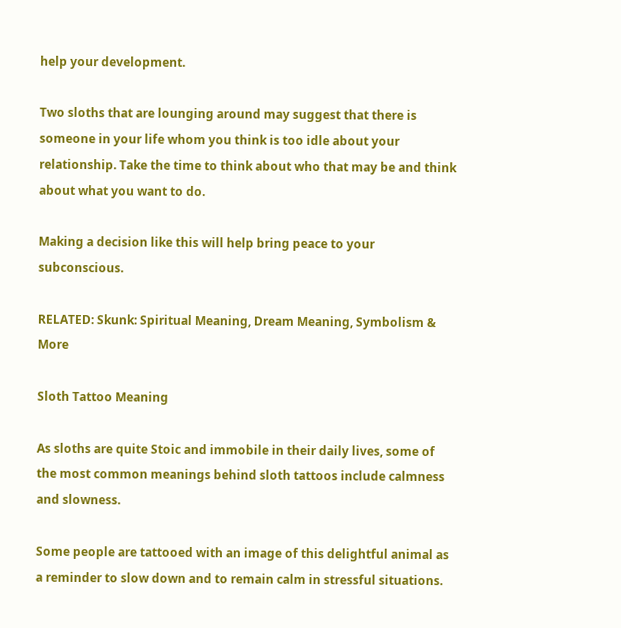help your development.

Two sloths that are lounging around may suggest that there is someone in your life whom you think is too idle about your relationship. Take the time to think about who that may be and think about what you want to do.

Making a decision like this will help bring peace to your subconscious.

RELATED: Skunk: Spiritual Meaning, Dream Meaning, Symbolism & More

Sloth Tattoo Meaning

As sloths are quite Stoic and immobile in their daily lives, some of the most common meanings behind sloth tattoos include calmness and slowness.

Some people are tattooed with an image of this delightful animal as a reminder to slow down and to remain calm in stressful situations.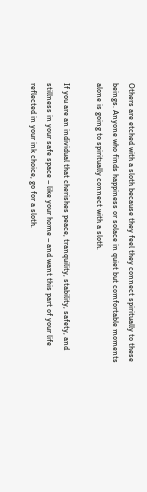Others are etched with a sloth because they feel they connect spiritually to these beings. Anyone who finds happiness or solace in quiet but comfortable moments alone is going to spiritually connect with a sloth.

If you are an individual that cherishes peace, tranquility, stability, safety, and stillness in your safe space – like your home – and want this part of your life reflected in your ink choice, go for a sloth.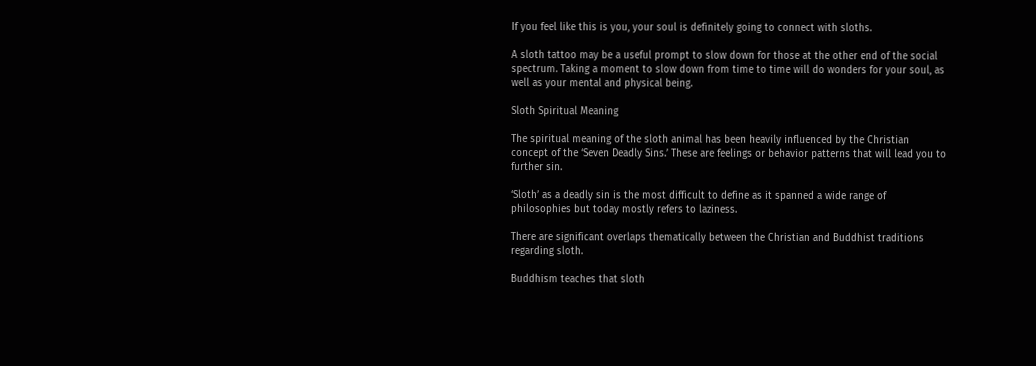If you feel like this is you, your soul is definitely going to connect with sloths.

A sloth tattoo may be a useful prompt to slow down for those at the other end of the social spectrum. Taking a moment to slow down from time to time will do wonders for your soul, as well as your mental and physical being.

Sloth Spiritual Meaning

The spiritual meaning of the sloth animal has been heavily influenced by the Christian concept of the ‘Seven Deadly Sins.’ These are feelings or behavior patterns that will lead you to further sin.

‘Sloth’ as a deadly sin is the most difficult to define as it spanned a wide range of philosophies but today mostly refers to laziness.

There are significant overlaps thematically between the Christian and Buddhist traditions regarding sloth.

Buddhism teaches that sloth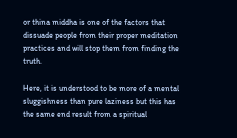or thina middha is one of the factors that dissuade people from their proper meditation practices and will stop them from finding the truth.

Here, it is understood to be more of a mental sluggishness than pure laziness but this has the same end result from a spiritual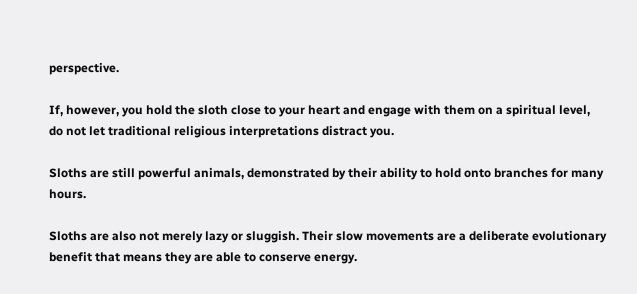perspective.

If, however, you hold the sloth close to your heart and engage with them on a spiritual level, do not let traditional religious interpretations distract you.

Sloths are still powerful animals, demonstrated by their ability to hold onto branches for many hours.

Sloths are also not merely lazy or sluggish. Their slow movements are a deliberate evolutionary benefit that means they are able to conserve energy.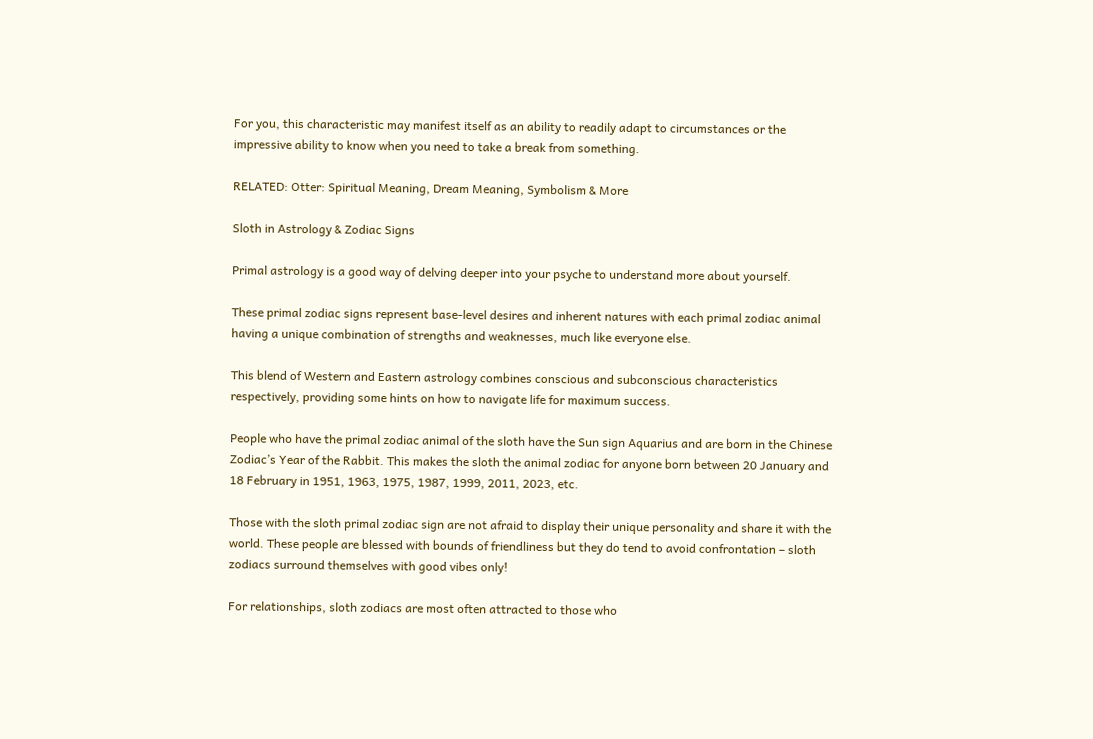For you, this characteristic may manifest itself as an ability to readily adapt to circumstances or the impressive ability to know when you need to take a break from something.

RELATED: Otter: Spiritual Meaning, Dream Meaning, Symbolism & More

Sloth in Astrology & Zodiac Signs

Primal astrology is a good way of delving deeper into your psyche to understand more about yourself.

These primal zodiac signs represent base-level desires and inherent natures with each primal zodiac animal having a unique combination of strengths and weaknesses, much like everyone else.

This blend of Western and Eastern astrology combines conscious and subconscious characteristics respectively, providing some hints on how to navigate life for maximum success.

People who have the primal zodiac animal of the sloth have the Sun sign Aquarius and are born in the Chinese Zodiac’s Year of the Rabbit. This makes the sloth the animal zodiac for anyone born between 20 January and 18 February in 1951, 1963, 1975, 1987, 1999, 2011, 2023, etc.

Those with the sloth primal zodiac sign are not afraid to display their unique personality and share it with the world. These people are blessed with bounds of friendliness but they do tend to avoid confrontation – sloth zodiacs surround themselves with good vibes only!

For relationships, sloth zodiacs are most often attracted to those who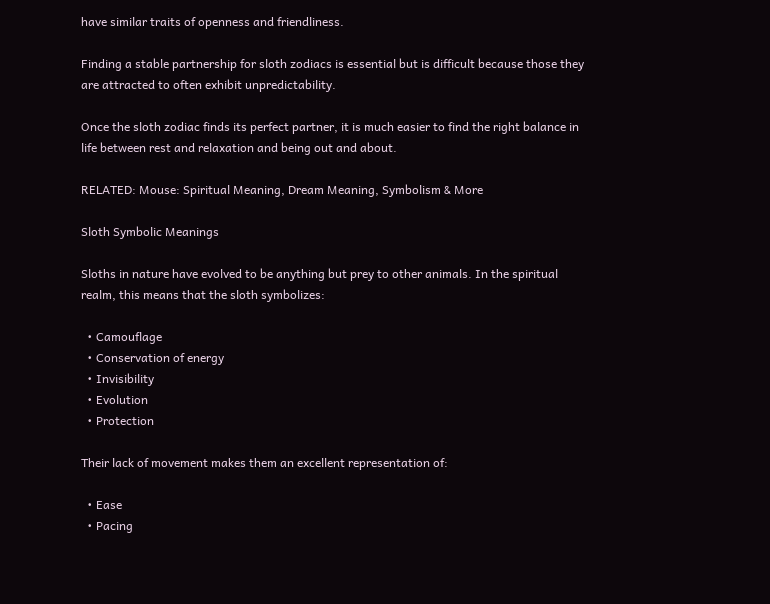have similar traits of openness and friendliness.

Finding a stable partnership for sloth zodiacs is essential but is difficult because those they are attracted to often exhibit unpredictability.

Once the sloth zodiac finds its perfect partner, it is much easier to find the right balance in life between rest and relaxation and being out and about.

RELATED: Mouse: Spiritual Meaning, Dream Meaning, Symbolism & More

Sloth Symbolic Meanings

Sloths in nature have evolved to be anything but prey to other animals. In the spiritual realm, this means that the sloth symbolizes:

  • Camouflage
  • Conservation of energy
  • Invisibility
  • Evolution
  • Protection

Their lack of movement makes them an excellent representation of:

  • Ease
  • Pacing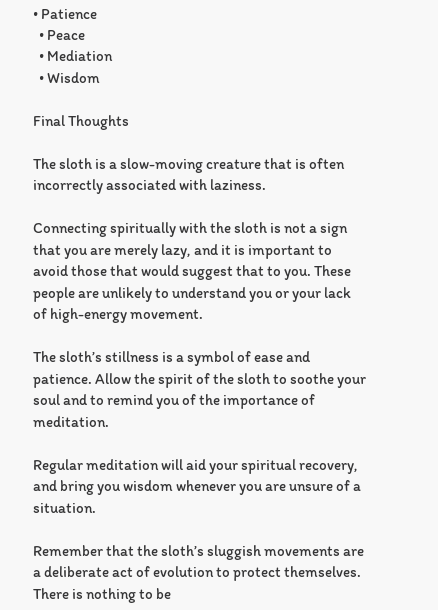• Patience
  • Peace
  • Mediation
  • Wisdom

Final Thoughts

The sloth is a slow-moving creature that is often incorrectly associated with laziness.

Connecting spiritually with the sloth is not a sign that you are merely lazy, and it is important to avoid those that would suggest that to you. These people are unlikely to understand you or your lack of high-energy movement.

The sloth’s stillness is a symbol of ease and patience. Allow the spirit of the sloth to soothe your soul and to remind you of the importance of meditation.

Regular meditation will aid your spiritual recovery, and bring you wisdom whenever you are unsure of a situation.

Remember that the sloth’s sluggish movements are a deliberate act of evolution to protect themselves. There is nothing to be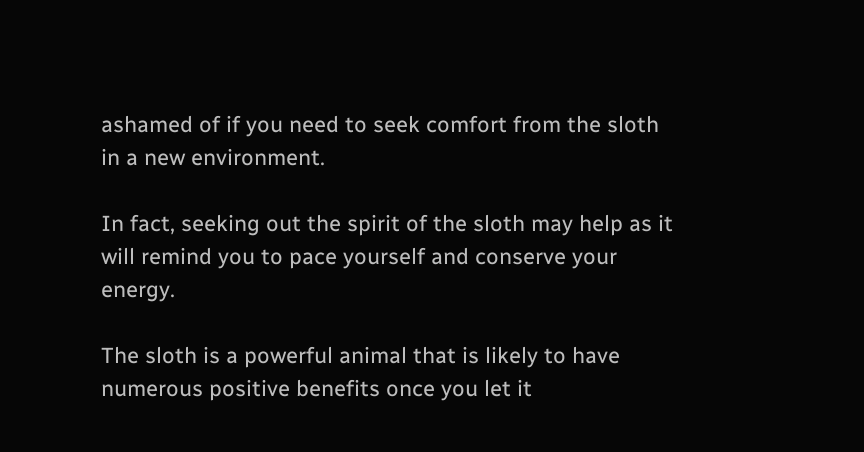ashamed of if you need to seek comfort from the sloth in a new environment.

In fact, seeking out the spirit of the sloth may help as it will remind you to pace yourself and conserve your energy.

The sloth is a powerful animal that is likely to have numerous positive benefits once you let it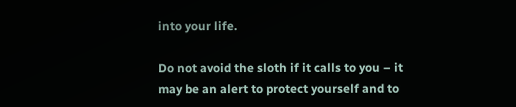into your life.

Do not avoid the sloth if it calls to you – it may be an alert to protect yourself and to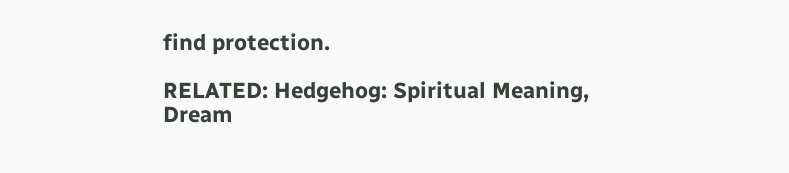find protection.

RELATED: Hedgehog: Spiritual Meaning, Dream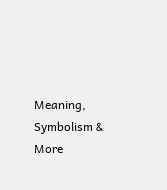Meaning, Symbolism & More